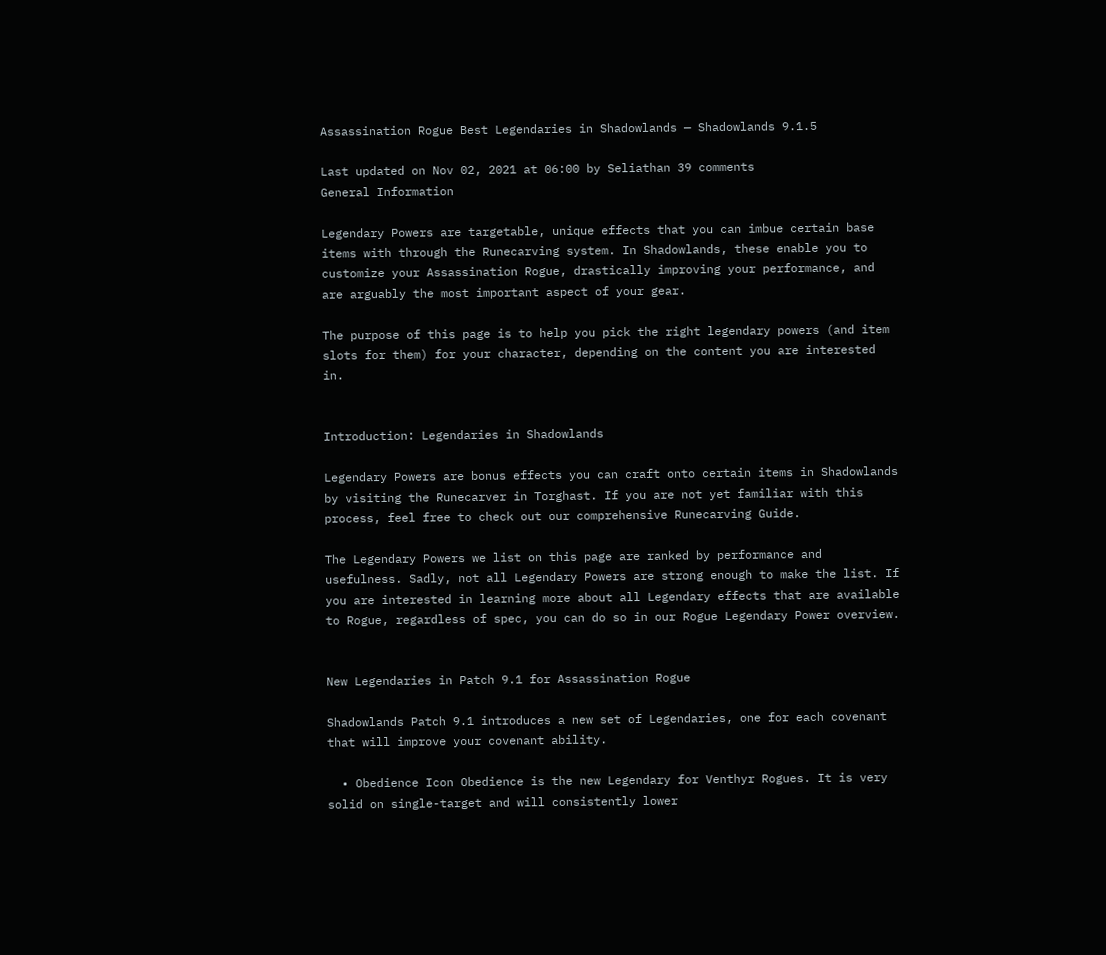Assassination Rogue Best Legendaries in Shadowlands — Shadowlands 9.1.5

Last updated on Nov 02, 2021 at 06:00 by Seliathan 39 comments
General Information

Legendary Powers are targetable, unique effects that you can imbue certain base items with through the Runecarving system. In Shadowlands, these enable you to customize your Assassination Rogue, drastically improving your performance, and are arguably the most important aspect of your gear.

The purpose of this page is to help you pick the right legendary powers (and item slots for them) for your character, depending on the content you are interested in.


Introduction: Legendaries in Shadowlands

Legendary Powers are bonus effects you can craft onto certain items in Shadowlands by visiting the Runecarver in Torghast. If you are not yet familiar with this process, feel free to check out our comprehensive Runecarving Guide.

The Legendary Powers we list on this page are ranked by performance and usefulness. Sadly, not all Legendary Powers are strong enough to make the list. If you are interested in learning more about all Legendary effects that are available to Rogue, regardless of spec, you can do so in our Rogue Legendary Power overview.


New Legendaries in Patch 9.1 for Assassination Rogue

Shadowlands Patch 9.1 introduces a new set of Legendaries, one for each covenant that will improve your covenant ability.

  • Obedience Icon Obedience is the new Legendary for Venthyr Rogues. It is very solid on single-target and will consistently lower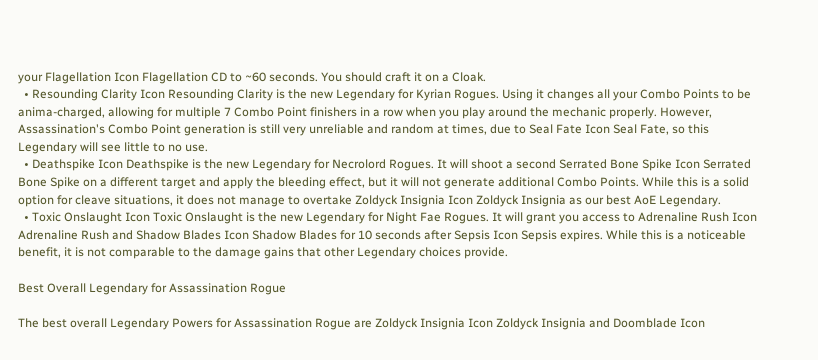your Flagellation Icon Flagellation CD to ~60 seconds. You should craft it on a Cloak.
  • Resounding Clarity Icon Resounding Clarity is the new Legendary for Kyrian Rogues. Using it changes all your Combo Points to be anima-charged, allowing for multiple 7 Combo Point finishers in a row when you play around the mechanic properly. However, Assassination's Combo Point generation is still very unreliable and random at times, due to Seal Fate Icon Seal Fate, so this Legendary will see little to no use.
  • Deathspike Icon Deathspike is the new Legendary for Necrolord Rogues. It will shoot a second Serrated Bone Spike Icon Serrated Bone Spike on a different target and apply the bleeding effect, but it will not generate additional Combo Points. While this is a solid option for cleave situations, it does not manage to overtake Zoldyck Insignia Icon Zoldyck Insignia as our best AoE Legendary.
  • Toxic Onslaught Icon Toxic Onslaught is the new Legendary for Night Fae Rogues. It will grant you access to Adrenaline Rush Icon Adrenaline Rush and Shadow Blades Icon Shadow Blades for 10 seconds after Sepsis Icon Sepsis expires. While this is a noticeable benefit, it is not comparable to the damage gains that other Legendary choices provide.

Best Overall Legendary for Assassination Rogue

The best overall Legendary Powers for Assassination Rogue are Zoldyck Insignia Icon Zoldyck Insignia and Doomblade Icon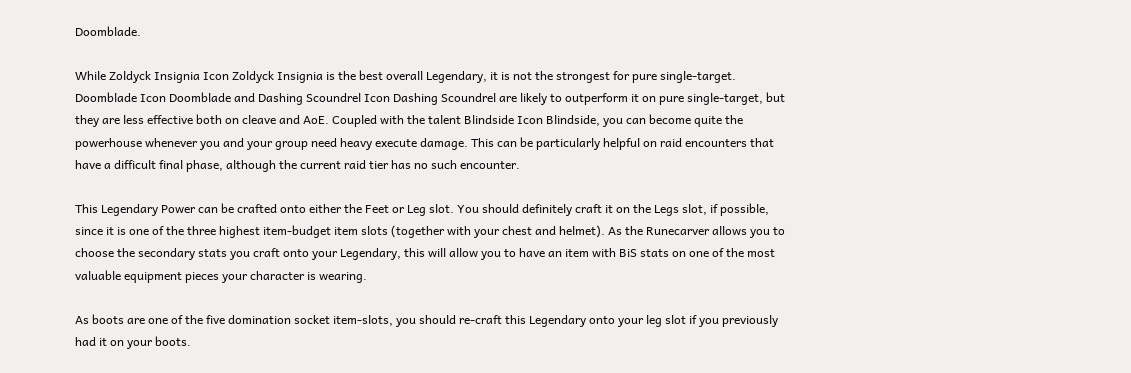Doomblade.

While Zoldyck Insignia Icon Zoldyck Insignia is the best overall Legendary, it is not the strongest for pure single-target. Doomblade Icon Doomblade and Dashing Scoundrel Icon Dashing Scoundrel are likely to outperform it on pure single-target, but they are less effective both on cleave and AoE. Coupled with the talent Blindside Icon Blindside, you can become quite the powerhouse whenever you and your group need heavy execute damage. This can be particularly helpful on raid encounters that have a difficult final phase, although the current raid tier has no such encounter.

This Legendary Power can be crafted onto either the Feet or Leg slot. You should definitely craft it on the Legs slot, if possible, since it is one of the three highest item-budget item slots (together with your chest and helmet). As the Runecarver allows you to choose the secondary stats you craft onto your Legendary, this will allow you to have an item with BiS stats on one of the most valuable equipment pieces your character is wearing.

As boots are one of the five domination socket item-slots, you should re-craft this Legendary onto your leg slot if you previously had it on your boots.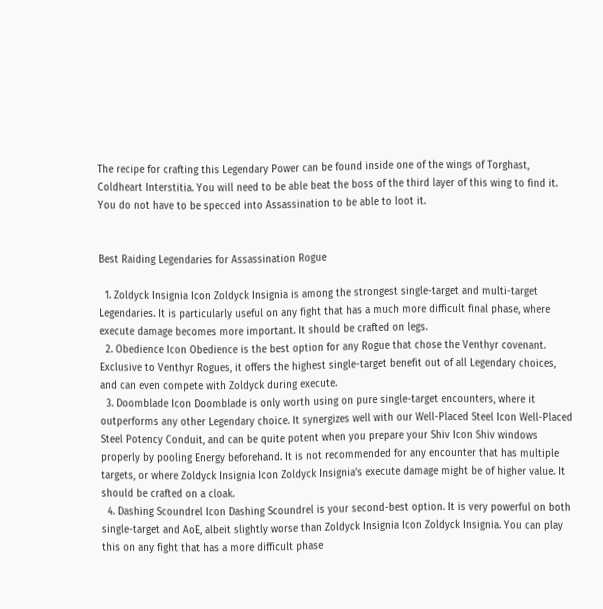The recipe for crafting this Legendary Power can be found inside one of the wings of Torghast, Coldheart Interstitia. You will need to be able beat the boss of the third layer of this wing to find it. You do not have to be specced into Assassination to be able to loot it.


Best Raiding Legendaries for Assassination Rogue

  1. Zoldyck Insignia Icon Zoldyck Insignia is among the strongest single-target and multi-target Legendaries. It is particularly useful on any fight that has a much more difficult final phase, where execute damage becomes more important. It should be crafted on legs.
  2. Obedience Icon Obedience is the best option for any Rogue that chose the Venthyr covenant. Exclusive to Venthyr Rogues, it offers the highest single-target benefit out of all Legendary choices, and can even compete with Zoldyck during execute.
  3. Doomblade Icon Doomblade is only worth using on pure single-target encounters, where it outperforms any other Legendary choice. It synergizes well with our Well-Placed Steel Icon Well-Placed Steel Potency Conduit, and can be quite potent when you prepare your Shiv Icon Shiv windows properly by pooling Energy beforehand. It is not recommended for any encounter that has multiple targets, or where Zoldyck Insignia Icon Zoldyck Insignia's execute damage might be of higher value. It should be crafted on a cloak.
  4. Dashing Scoundrel Icon Dashing Scoundrel is your second-best option. It is very powerful on both single-target and AoE, albeit slightly worse than Zoldyck Insignia Icon Zoldyck Insignia. You can play this on any fight that has a more difficult phase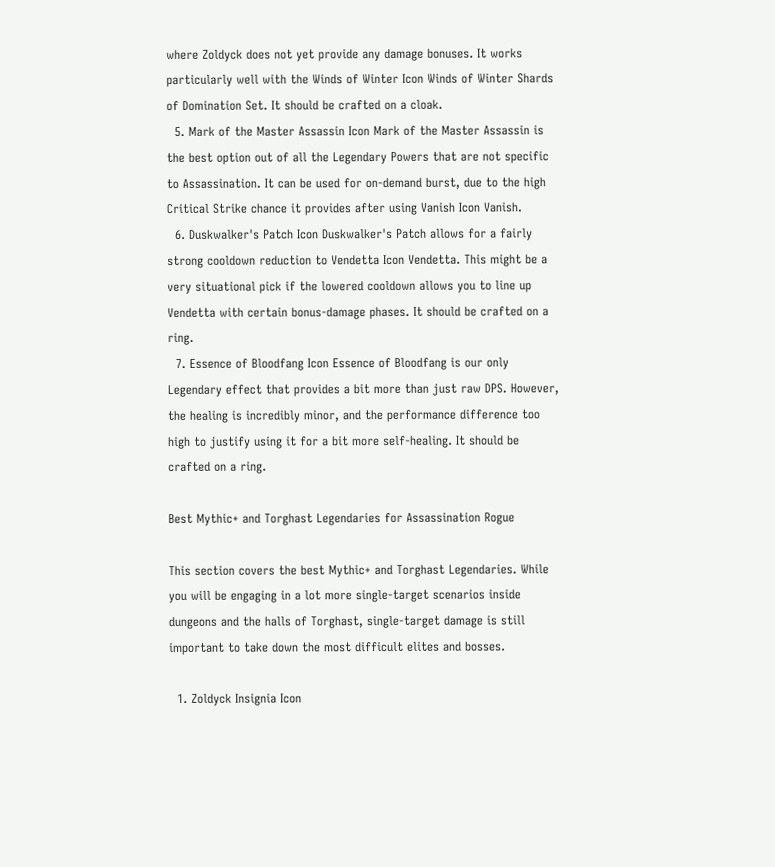where Zoldyck does not yet provide any damage bonuses. It works particularly well with the Winds of Winter Icon Winds of Winter Shards of Domination Set. It should be crafted on a cloak.
  5. Mark of the Master Assassin Icon Mark of the Master Assassin is the best option out of all the Legendary Powers that are not specific to Assassination. It can be used for on-demand burst, due to the high Critical Strike chance it provides after using Vanish Icon Vanish.
  6. Duskwalker's Patch Icon Duskwalker's Patch allows for a fairly strong cooldown reduction to Vendetta Icon Vendetta. This might be a very situational pick if the lowered cooldown allows you to line up Vendetta with certain bonus-damage phases. It should be crafted on a ring.
  7. Essence of Bloodfang Icon Essence of Bloodfang is our only Legendary effect that provides a bit more than just raw DPS. However, the healing is incredibly minor, and the performance difference too high to justify using it for a bit more self-healing. It should be crafted on a ring.

Best Mythic+ and Torghast Legendaries for Assassination Rogue

This section covers the best Mythic+ and Torghast Legendaries. While you will be engaging in a lot more single-target scenarios inside dungeons and the halls of Torghast, single-target damage is still important to take down the most difficult elites and bosses.

  1. Zoldyck Insignia Icon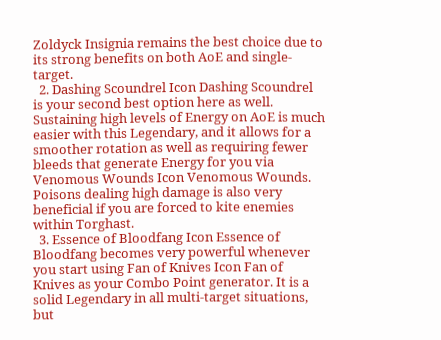Zoldyck Insignia remains the best choice due to its strong benefits on both AoE and single-target.
  2. Dashing Scoundrel Icon Dashing Scoundrel is your second best option here as well. Sustaining high levels of Energy on AoE is much easier with this Legendary, and it allows for a smoother rotation as well as requiring fewer bleeds that generate Energy for you via Venomous Wounds Icon Venomous Wounds. Poisons dealing high damage is also very beneficial if you are forced to kite enemies within Torghast.
  3. Essence of Bloodfang Icon Essence of Bloodfang becomes very powerful whenever you start using Fan of Knives Icon Fan of Knives as your Combo Point generator. It is a solid Legendary in all multi-target situations, but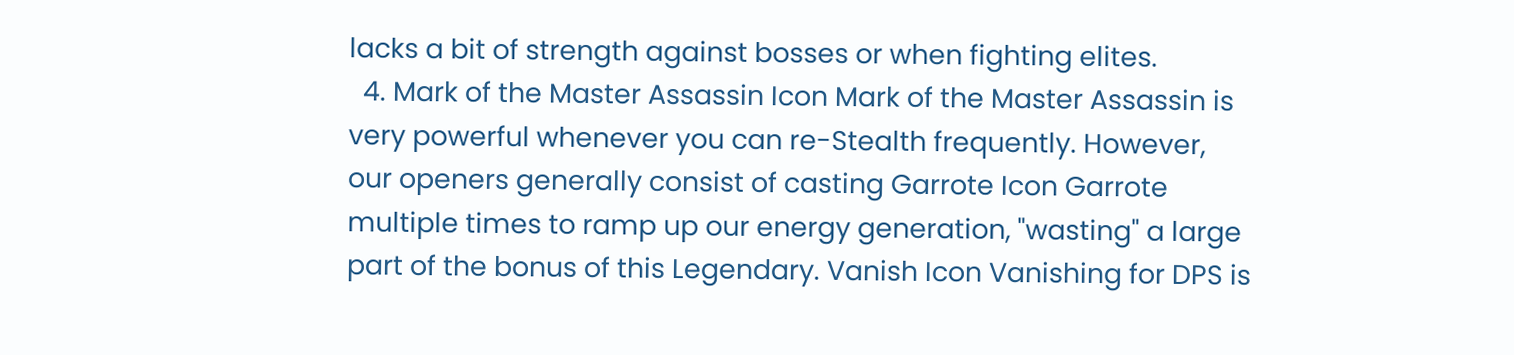lacks a bit of strength against bosses or when fighting elites.
  4. Mark of the Master Assassin Icon Mark of the Master Assassin is very powerful whenever you can re-Stealth frequently. However, our openers generally consist of casting Garrote Icon Garrote multiple times to ramp up our energy generation, "wasting" a large part of the bonus of this Legendary. Vanish Icon Vanishing for DPS is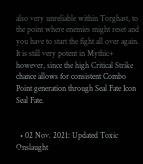also very unreliable within Torghast, to the point where enemies might reset and you have to start the fight all over again. It is still very potent in Mythic+ however, since the high Critical Strike chance allows for consistent Combo Point generation through Seal Fate Icon Seal Fate.


  • 02 Nov. 2021: Updated Toxic Onslaught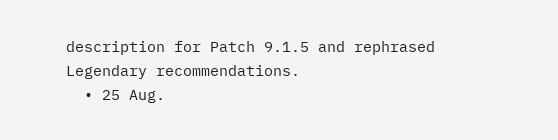description for Patch 9.1.5 and rephrased Legendary recommendations.
  • 25 Aug.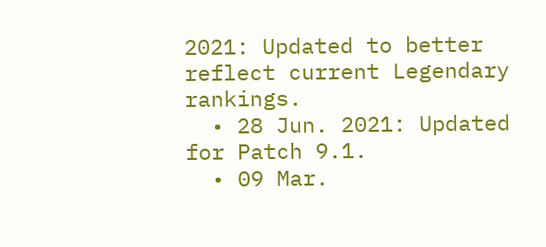2021: Updated to better reflect current Legendary rankings.
  • 28 Jun. 2021: Updated for Patch 9.1.
  • 09 Mar.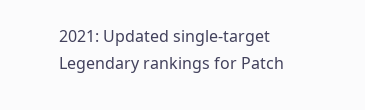2021: Updated single-target Legendary rankings for Patch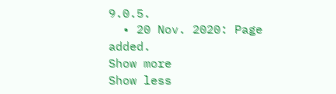9.0.5.
  • 20 Nov. 2020: Page added.
Show more
Show less